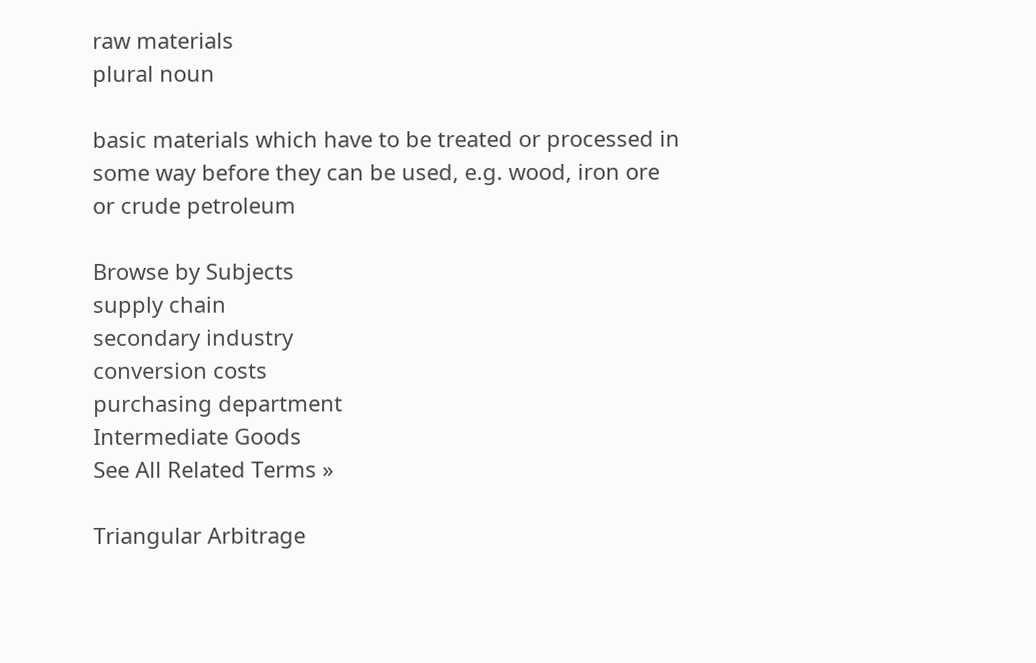raw materials
plural noun

basic materials which have to be treated or processed in some way before they can be used, e.g. wood, iron ore or crude petroleum

Browse by Subjects
supply chain
secondary industry
conversion costs
purchasing department
Intermediate Goods
See All Related Terms »

Triangular Arbitrage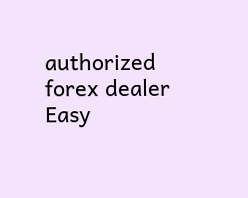authorized forex dealer
Easy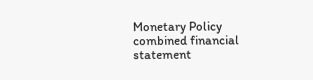Monetary Policy
combined financial statement